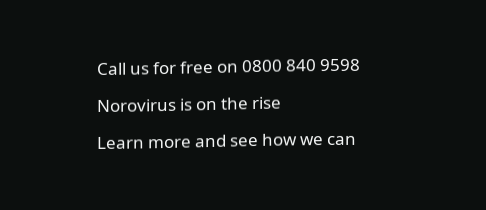Call us for free on 0800 840 9598

Norovirus is on the rise

Learn more and see how we can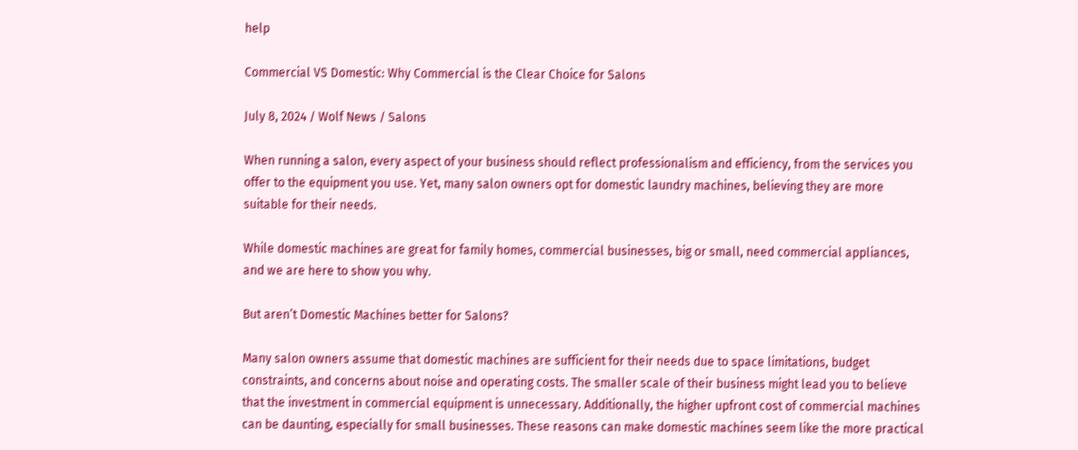help

Commercial VS Domestic: Why Commercial is the Clear Choice for Salons

July 8, 2024 / Wolf News / Salons

When running a salon, every aspect of your business should reflect professionalism and efficiency, from the services you offer to the equipment you use. Yet, many salon owners opt for domestic laundry machines, believing they are more suitable for their needs.

While domestic machines are great for family homes, commercial businesses, big or small, need commercial appliances, and we are here to show you why.

But aren’t Domestic Machines better for Salons?

Many salon owners assume that domestic machines are sufficient for their needs due to space limitations, budget constraints, and concerns about noise and operating costs. The smaller scale of their business might lead you to believe that the investment in commercial equipment is unnecessary. Additionally, the higher upfront cost of commercial machines can be daunting, especially for small businesses. These reasons can make domestic machines seem like the more practical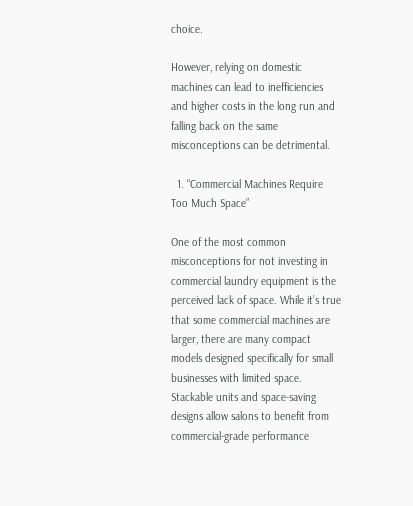choice.

However, relying on domestic machines can lead to inefficiencies and higher costs in the long run and falling back on the same misconceptions can be detrimental.

  1. “Commercial Machines Require Too Much Space”

One of the most common misconceptions for not investing in commercial laundry equipment is the perceived lack of space. While it’s true that some commercial machines are larger, there are many compact models designed specifically for small businesses with limited space. Stackable units and space-saving designs allow salons to benefit from commercial-grade performance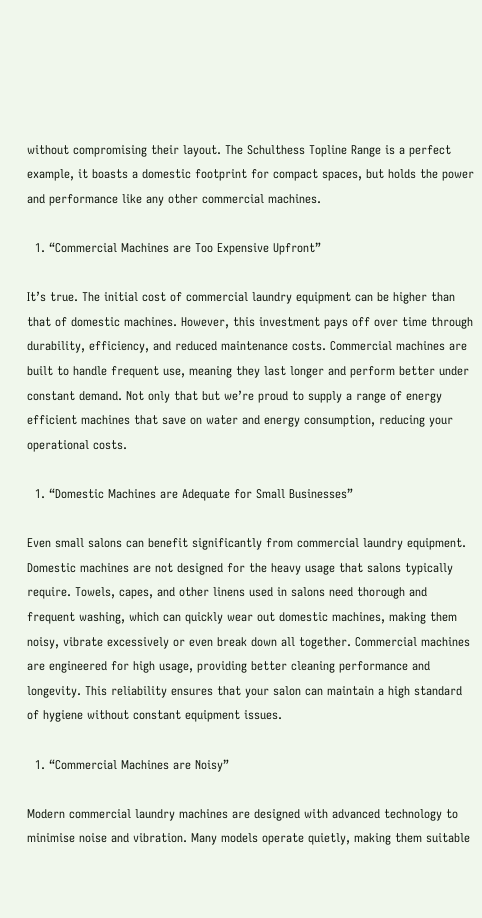without compromising their layout. The Schulthess Topline Range is a perfect example, it boasts a domestic footprint for compact spaces, but holds the power and performance like any other commercial machines.

  1. “Commercial Machines are Too Expensive Upfront”

It’s true. The initial cost of commercial laundry equipment can be higher than that of domestic machines. However, this investment pays off over time through durability, efficiency, and reduced maintenance costs. Commercial machines are built to handle frequent use, meaning they last longer and perform better under constant demand. Not only that but we’re proud to supply a range of energy efficient machines that save on water and energy consumption, reducing your operational costs.

  1. “Domestic Machines are Adequate for Small Businesses”

Even small salons can benefit significantly from commercial laundry equipment. Domestic machines are not designed for the heavy usage that salons typically require. Towels, capes, and other linens used in salons need thorough and frequent washing, which can quickly wear out domestic machines, making them noisy, vibrate excessively or even break down all together. Commercial machines are engineered for high usage, providing better cleaning performance and longevity. This reliability ensures that your salon can maintain a high standard of hygiene without constant equipment issues.

  1. “Commercial Machines are Noisy”

Modern commercial laundry machines are designed with advanced technology to minimise noise and vibration. Many models operate quietly, making them suitable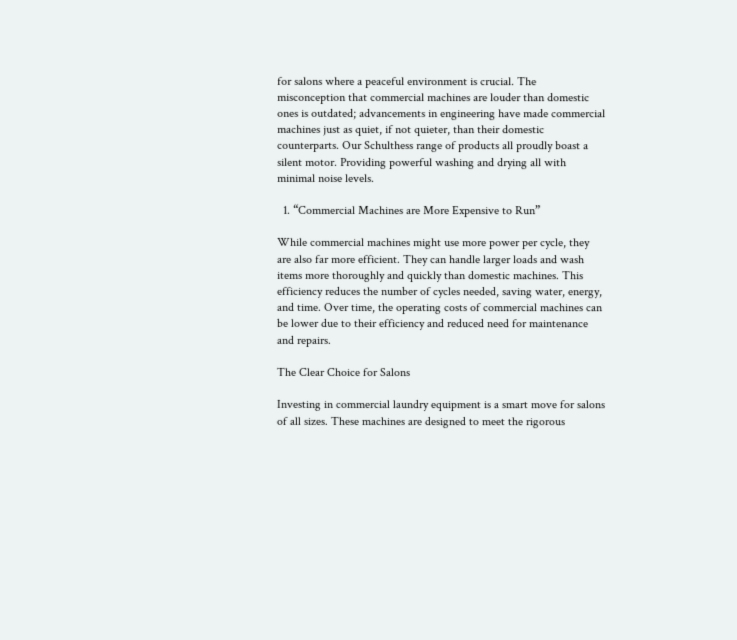for salons where a peaceful environment is crucial. The misconception that commercial machines are louder than domestic ones is outdated; advancements in engineering have made commercial machines just as quiet, if not quieter, than their domestic counterparts. Our Schulthess range of products all proudly boast a silent motor. Providing powerful washing and drying all with minimal noise levels.

  1. “Commercial Machines are More Expensive to Run”

While commercial machines might use more power per cycle, they are also far more efficient. They can handle larger loads and wash items more thoroughly and quickly than domestic machines. This efficiency reduces the number of cycles needed, saving water, energy, and time. Over time, the operating costs of commercial machines can be lower due to their efficiency and reduced need for maintenance and repairs.

The Clear Choice for Salons

Investing in commercial laundry equipment is a smart move for salons of all sizes. These machines are designed to meet the rigorous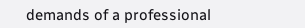demands of a professional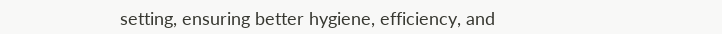setting, ensuring better hygiene, efficiency, and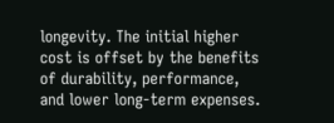longevity. The initial higher cost is offset by the benefits of durability, performance, and lower long-term expenses.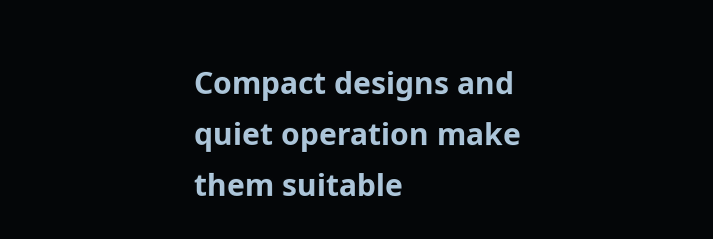Compact designs and quiet operation make them suitable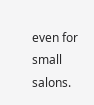even for small salons.